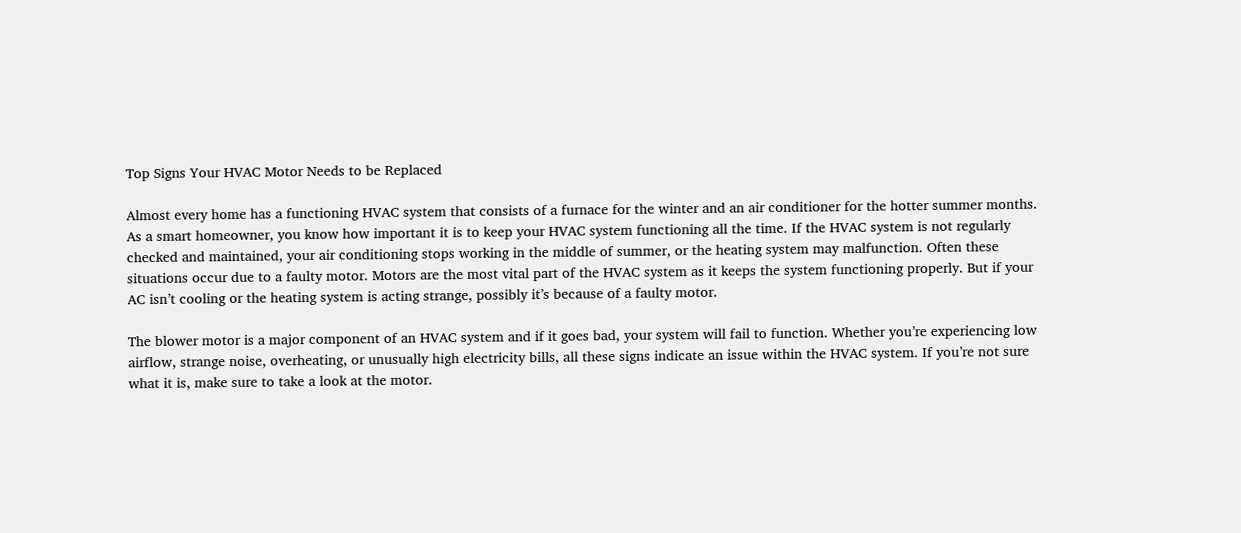Top Signs Your HVAC Motor Needs to be Replaced

Almost every home has a functioning HVAC system that consists of a furnace for the winter and an air conditioner for the hotter summer months. As a smart homeowner, you know how important it is to keep your HVAC system functioning all the time. If the HVAC system is not regularly checked and maintained, your air conditioning stops working in the middle of summer, or the heating system may malfunction. Often these situations occur due to a faulty motor. Motors are the most vital part of the HVAC system as it keeps the system functioning properly. But if your AC isn’t cooling or the heating system is acting strange, possibly it’s because of a faulty motor.

The blower motor is a major component of an HVAC system and if it goes bad, your system will fail to function. Whether you’re experiencing low airflow, strange noise, overheating, or unusually high electricity bills, all these signs indicate an issue within the HVAC system. If you’re not sure what it is, make sure to take a look at the motor.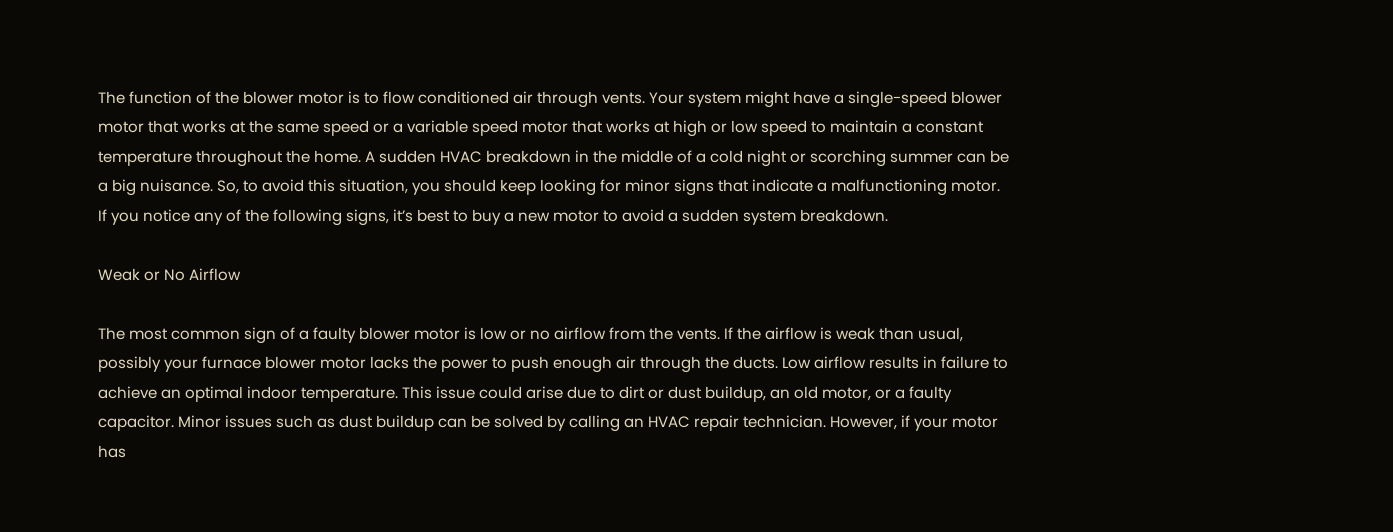The function of the blower motor is to flow conditioned air through vents. Your system might have a single-speed blower motor that works at the same speed or a variable speed motor that works at high or low speed to maintain a constant temperature throughout the home. A sudden HVAC breakdown in the middle of a cold night or scorching summer can be a big nuisance. So, to avoid this situation, you should keep looking for minor signs that indicate a malfunctioning motor. If you notice any of the following signs, it’s best to buy a new motor to avoid a sudden system breakdown.

Weak or No Airflow

The most common sign of a faulty blower motor is low or no airflow from the vents. If the airflow is weak than usual, possibly your furnace blower motor lacks the power to push enough air through the ducts. Low airflow results in failure to achieve an optimal indoor temperature. This issue could arise due to dirt or dust buildup, an old motor, or a faulty capacitor. Minor issues such as dust buildup can be solved by calling an HVAC repair technician. However, if your motor has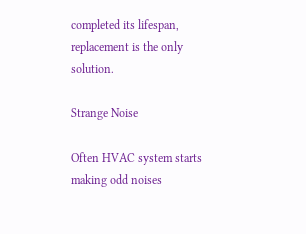completed its lifespan, replacement is the only solution.

Strange Noise

Often HVAC system starts making odd noises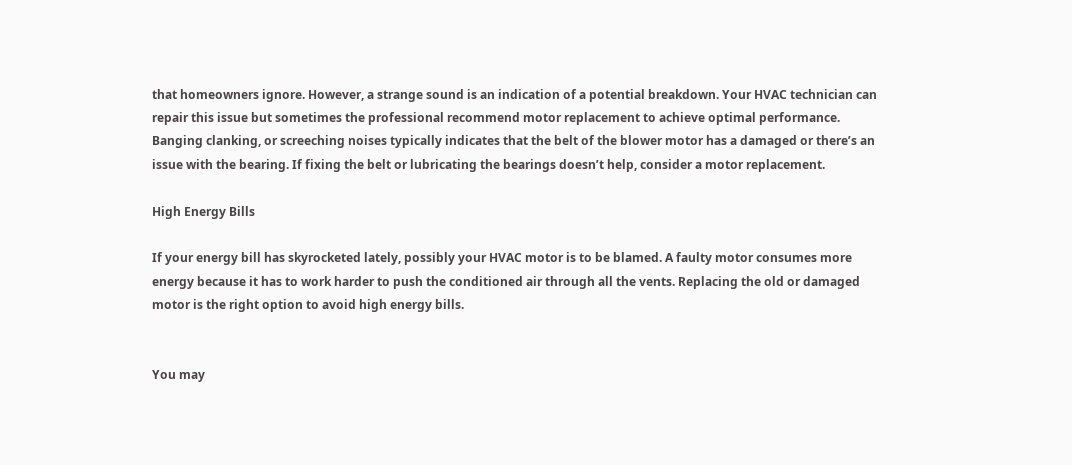that homeowners ignore. However, a strange sound is an indication of a potential breakdown. Your HVAC technician can repair this issue but sometimes the professional recommend motor replacement to achieve optimal performance. Banging clanking, or screeching noises typically indicates that the belt of the blower motor has a damaged or there’s an issue with the bearing. If fixing the belt or lubricating the bearings doesn’t help, consider a motor replacement.

High Energy Bills

If your energy bill has skyrocketed lately, possibly your HVAC motor is to be blamed. A faulty motor consumes more energy because it has to work harder to push the conditioned air through all the vents. Replacing the old or damaged motor is the right option to avoid high energy bills.


You may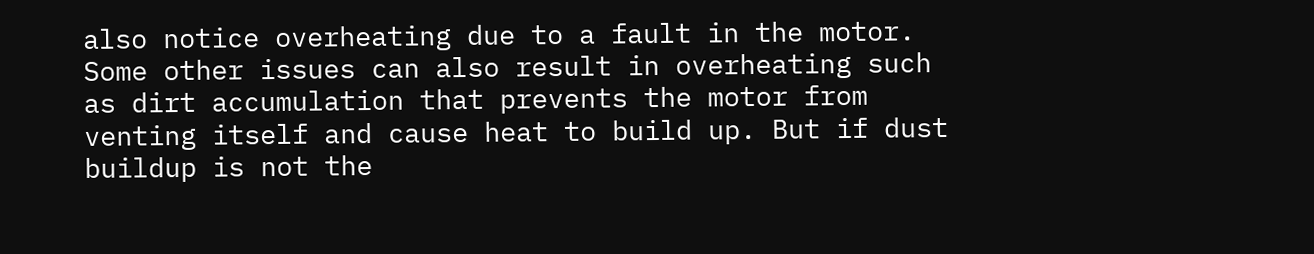also notice overheating due to a fault in the motor. Some other issues can also result in overheating such as dirt accumulation that prevents the motor from venting itself and cause heat to build up. But if dust buildup is not the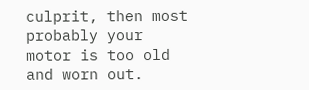culprit, then most probably your motor is too old and worn out.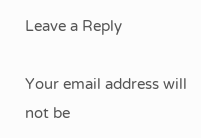Leave a Reply

Your email address will not be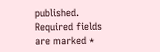published. Required fields are marked *